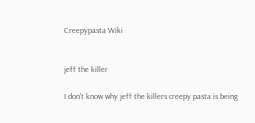Creepypasta Wiki


jeff the killer

I don't know why jeff the killers creepy pasta is being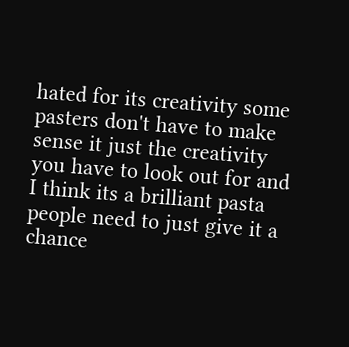hated for its creativity some pasters don't have to make sense it just the creativity you have to look out for and I think its a brilliant pasta people need to just give it a chance